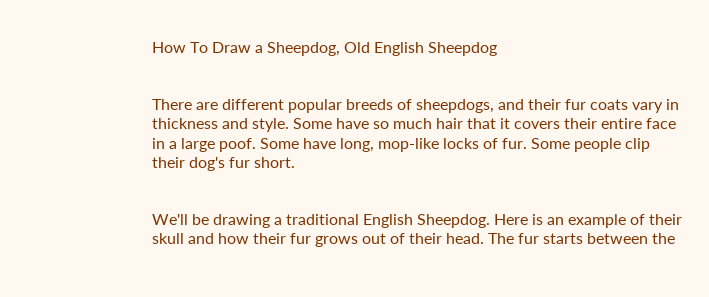How To Draw a Sheepdog, Old English Sheepdog


There are different popular breeds of sheepdogs, and their fur coats vary in thickness and style. Some have so much hair that it covers their entire face in a large poof. Some have long, mop-like locks of fur. Some people clip their dog's fur short.


We'll be drawing a traditional English Sheepdog. Here is an example of their skull and how their fur grows out of their head. The fur starts between the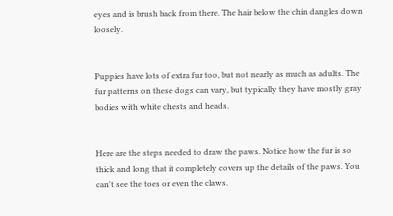eyes and is brush back from there. The hair below the chin dangles down loosely.


Puppies have lots of extra fur too, but not nearly as much as adults. The fur patterns on these dogs can vary, but typically they have mostly gray bodies with white chests and heads.


Here are the steps needed to draw the paws. Notice how the fur is so thick and long that it completely covers up the details of the paws. You can't see the toes or even the claws.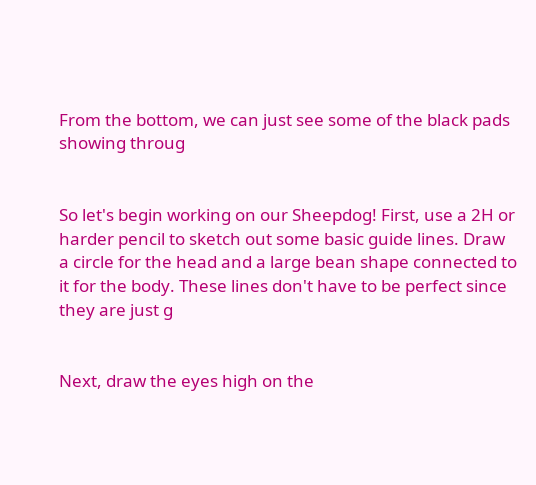From the bottom, we can just see some of the black pads showing throug


So let's begin working on our Sheepdog! First, use a 2H or harder pencil to sketch out some basic guide lines. Draw a circle for the head and a large bean shape connected to it for the body. These lines don't have to be perfect since they are just g


Next, draw the eyes high on the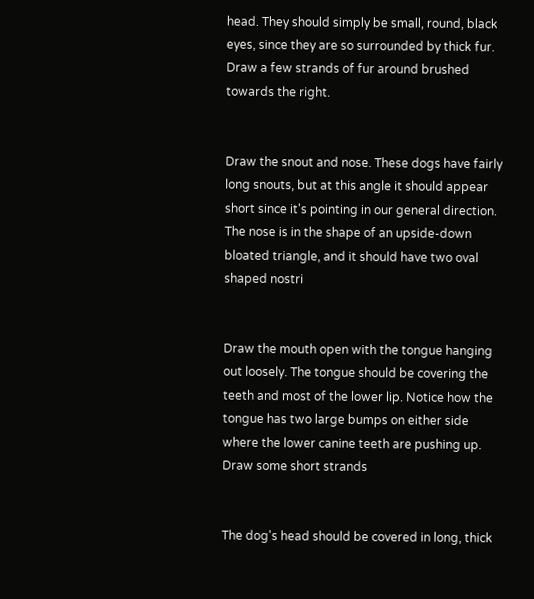head. They should simply be small, round, black eyes, since they are so surrounded by thick fur. Draw a few strands of fur around brushed towards the right.


Draw the snout and nose. These dogs have fairly long snouts, but at this angle it should appear short since it's pointing in our general direction. The nose is in the shape of an upside-down bloated triangle, and it should have two oval shaped nostri


Draw the mouth open with the tongue hanging out loosely. The tongue should be covering the teeth and most of the lower lip. Notice how the tongue has two large bumps on either side where the lower canine teeth are pushing up. Draw some short strands


The dog's head should be covered in long, thick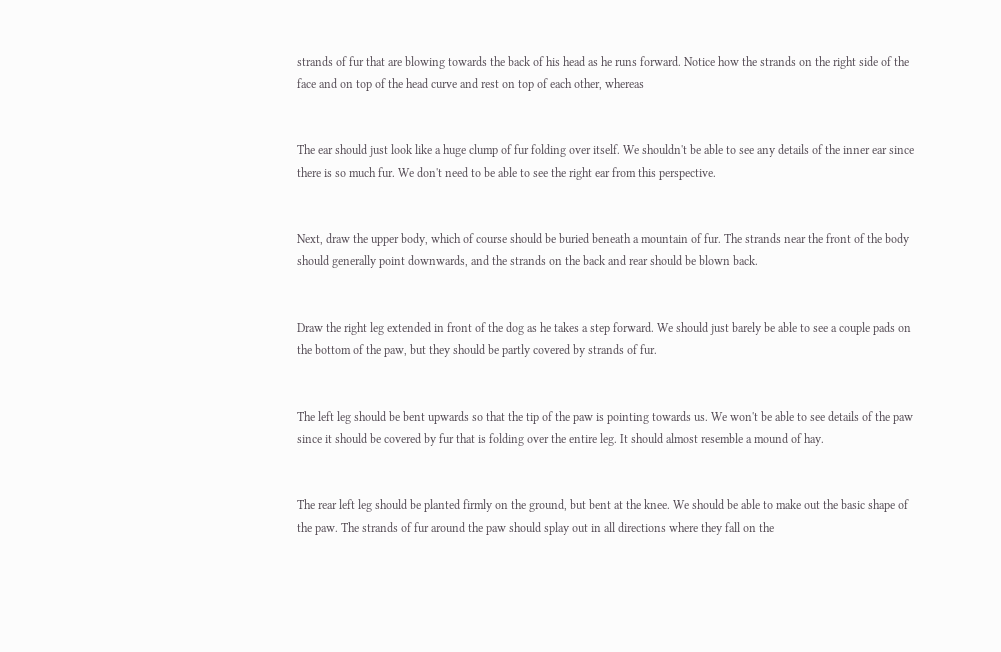strands of fur that are blowing towards the back of his head as he runs forward. Notice how the strands on the right side of the face and on top of the head curve and rest on top of each other, whereas


The ear should just look like a huge clump of fur folding over itself. We shouldn't be able to see any details of the inner ear since there is so much fur. We don't need to be able to see the right ear from this perspective.


Next, draw the upper body, which of course should be buried beneath a mountain of fur. The strands near the front of the body should generally point downwards, and the strands on the back and rear should be blown back.


Draw the right leg extended in front of the dog as he takes a step forward. We should just barely be able to see a couple pads on the bottom of the paw, but they should be partly covered by strands of fur.


The left leg should be bent upwards so that the tip of the paw is pointing towards us. We won't be able to see details of the paw since it should be covered by fur that is folding over the entire leg. It should almost resemble a mound of hay.


The rear left leg should be planted firmly on the ground, but bent at the knee. We should be able to make out the basic shape of the paw. The strands of fur around the paw should splay out in all directions where they fall on the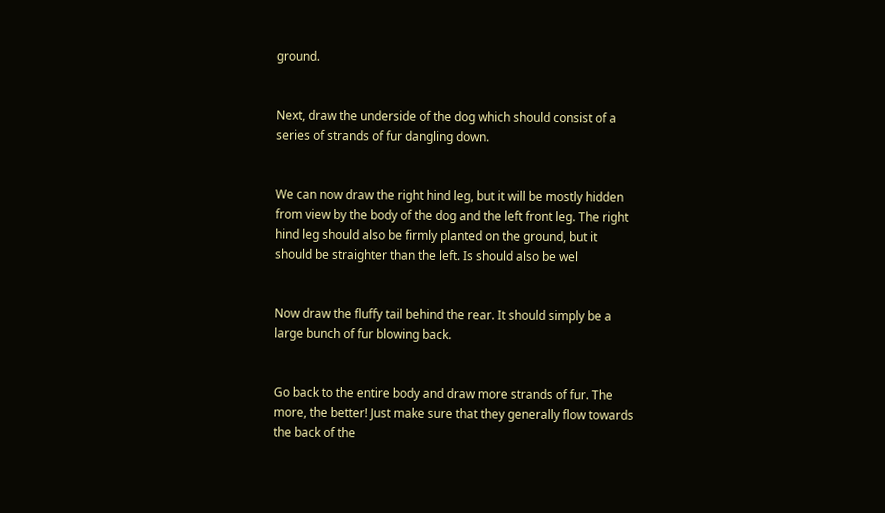ground.


Next, draw the underside of the dog which should consist of a series of strands of fur dangling down.


We can now draw the right hind leg, but it will be mostly hidden from view by the body of the dog and the left front leg. The right hind leg should also be firmly planted on the ground, but it should be straighter than the left. Is should also be wel


Now draw the fluffy tail behind the rear. It should simply be a large bunch of fur blowing back.


Go back to the entire body and draw more strands of fur. The more, the better! Just make sure that they generally flow towards the back of the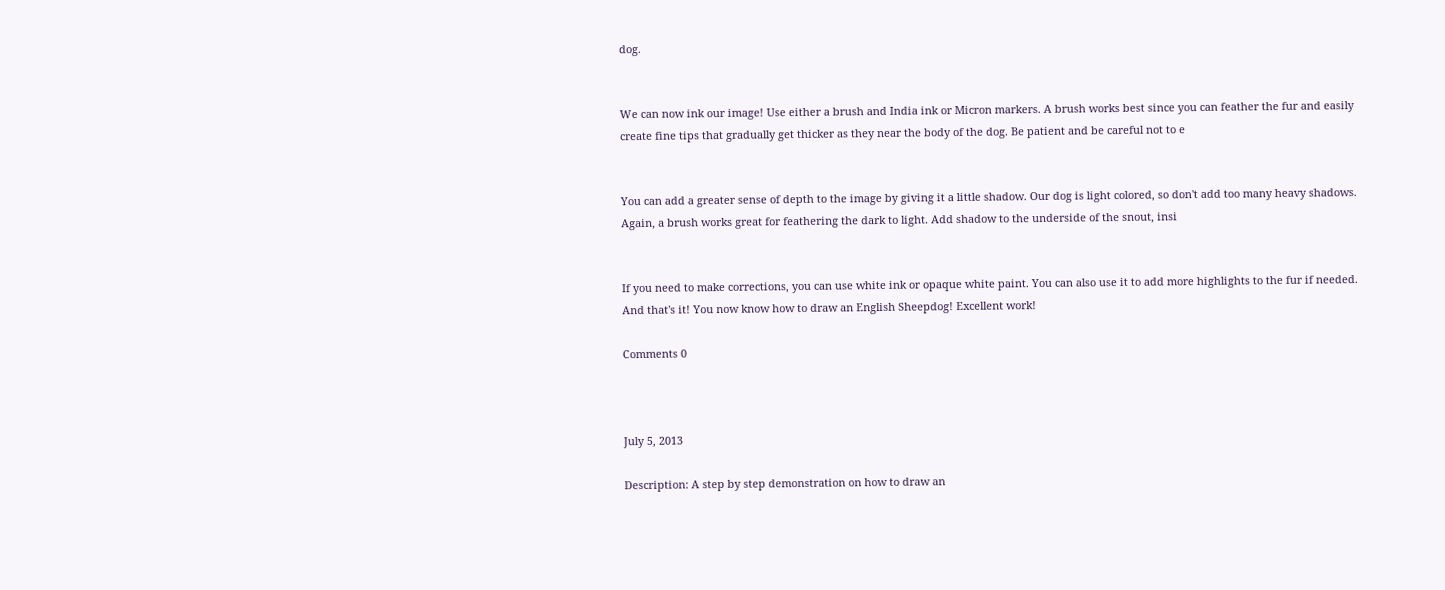dog.


We can now ink our image! Use either a brush and India ink or Micron markers. A brush works best since you can feather the fur and easily create fine tips that gradually get thicker as they near the body of the dog. Be patient and be careful not to e


You can add a greater sense of depth to the image by giving it a little shadow. Our dog is light colored, so don't add too many heavy shadows. Again, a brush works great for feathering the dark to light. Add shadow to the underside of the snout, insi


If you need to make corrections, you can use white ink or opaque white paint. You can also use it to add more highlights to the fur if needed. And that's it! You now know how to draw an English Sheepdog! Excellent work!

Comments 0



July 5, 2013

Description: A step by step demonstration on how to draw an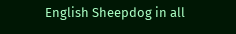English Sheepdog in all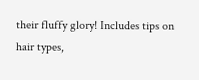their fluffy glory! Includes tips on hair types,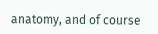anatomy, and of course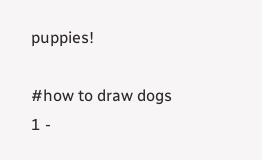puppies!

#how to draw dogs
1 -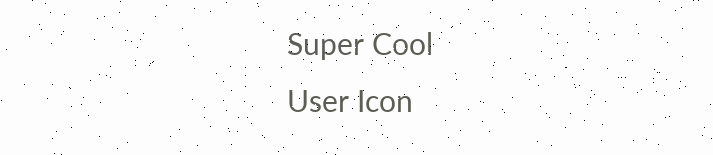Super Cool
User Icon